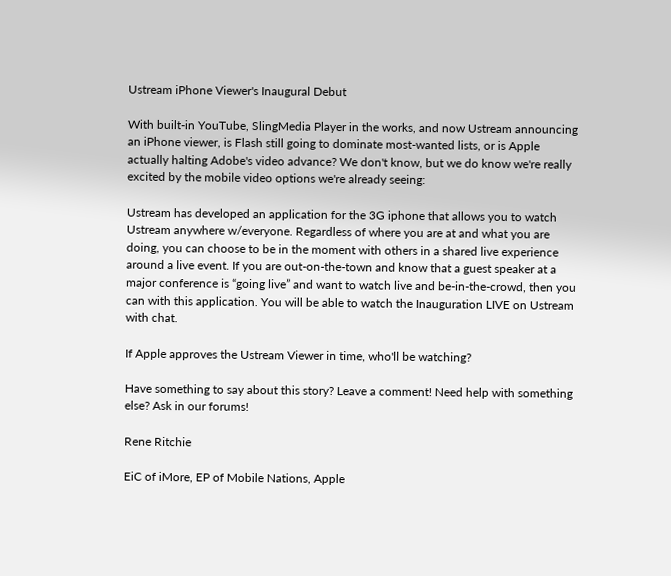Ustream iPhone Viewer's Inaugural Debut

With built-in YouTube, SlingMedia Player in the works, and now Ustream announcing an iPhone viewer, is Flash still going to dominate most-wanted lists, or is Apple actually halting Adobe's video advance? We don't know, but we do know we're really excited by the mobile video options we're already seeing:

Ustream has developed an application for the 3G iphone that allows you to watch Ustream anywhere w/everyone. Regardless of where you are at and what you are doing, you can choose to be in the moment with others in a shared live experience around a live event. If you are out-on-the-town and know that a guest speaker at a major conference is “going live” and want to watch live and be-in-the-crowd, then you can with this application. You will be able to watch the Inauguration LIVE on Ustream with chat.

If Apple approves the Ustream Viewer in time, who'll be watching?

Have something to say about this story? Leave a comment! Need help with something else? Ask in our forums!

Rene Ritchie

EiC of iMore, EP of Mobile Nations, Apple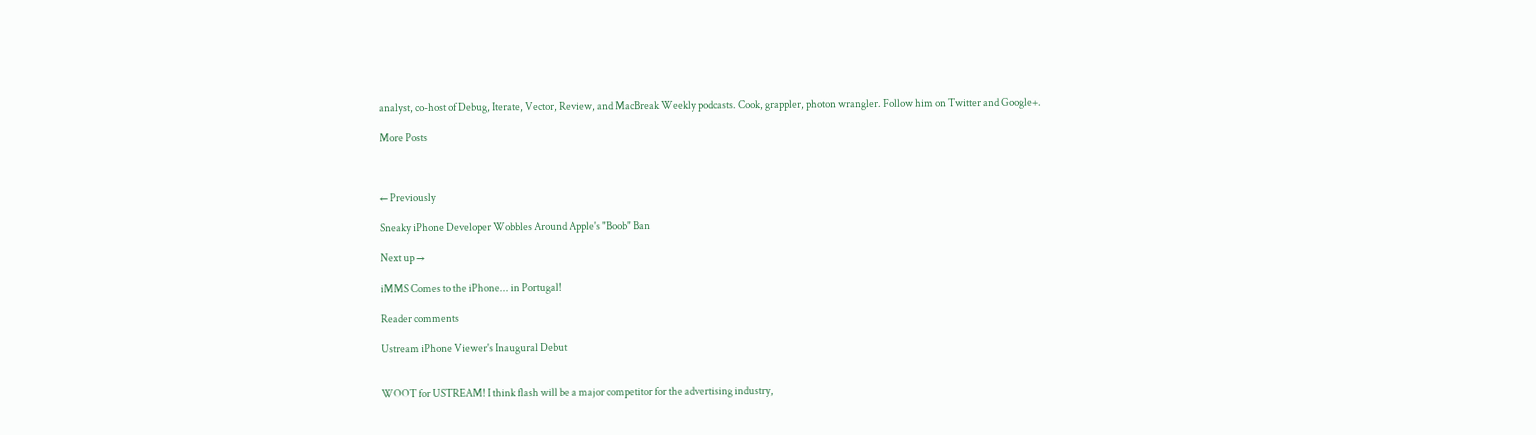analyst, co-host of Debug, Iterate, Vector, Review, and MacBreak Weekly podcasts. Cook, grappler, photon wrangler. Follow him on Twitter and Google+.

More Posts



← Previously

Sneaky iPhone Developer Wobbles Around Apple's "Boob" Ban

Next up →

iMMS Comes to the iPhone... in Portugal!

Reader comments

Ustream iPhone Viewer's Inaugural Debut


WOOT for USTREAM! I think flash will be a major competitor for the advertising industry,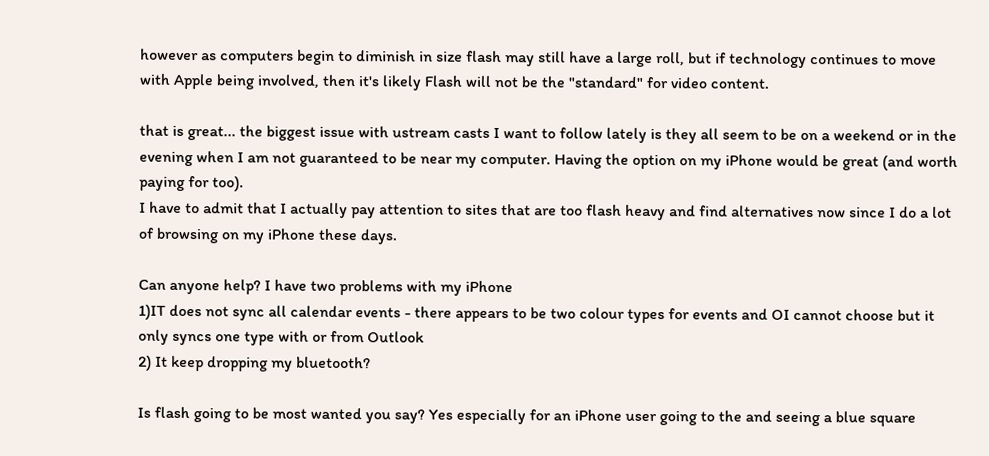however as computers begin to diminish in size flash may still have a large roll, but if technology continues to move with Apple being involved, then it's likely Flash will not be the "standard" for video content.

that is great... the biggest issue with ustream casts I want to follow lately is they all seem to be on a weekend or in the evening when I am not guaranteed to be near my computer. Having the option on my iPhone would be great (and worth paying for too).
I have to admit that I actually pay attention to sites that are too flash heavy and find alternatives now since I do a lot of browsing on my iPhone these days.

Can anyone help? I have two problems with my iPhone
1)IT does not sync all calendar events - there appears to be two colour types for events and OI cannot choose but it only syncs one type with or from Outlook
2) It keep dropping my bluetooth?

Is flash going to be most wanted you say? Yes especially for an iPhone user going to the and seeing a blue square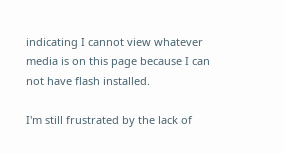indicating I cannot view whatever media is on this page because I can not have flash installed.

I'm still frustrated by the lack of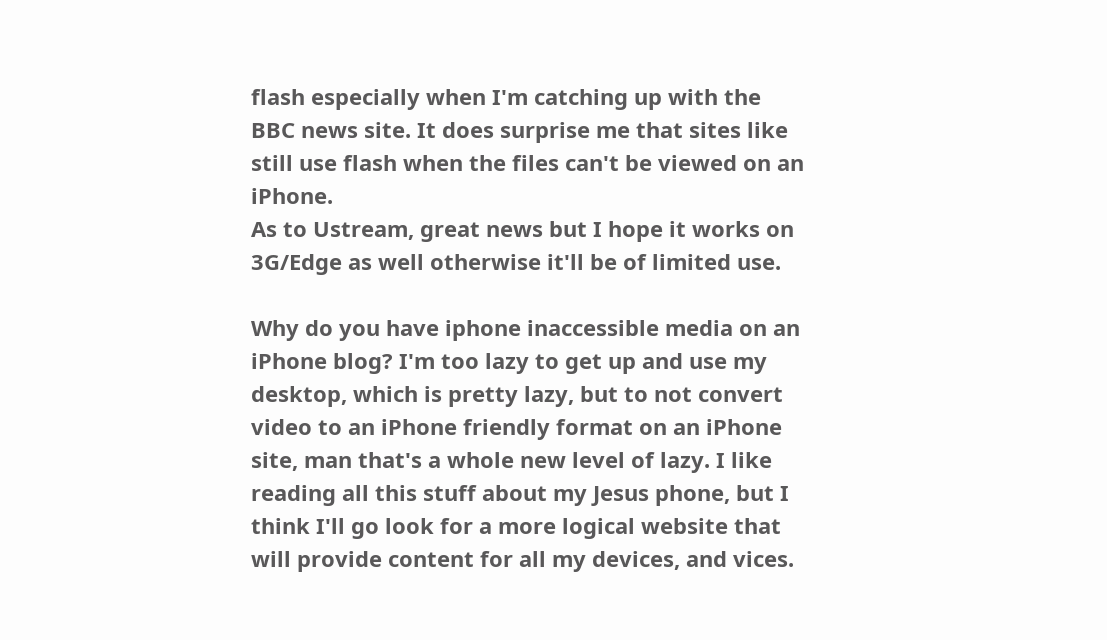flash especially when I'm catching up with the BBC news site. It does surprise me that sites like still use flash when the files can't be viewed on an iPhone.
As to Ustream, great news but I hope it works on 3G/Edge as well otherwise it'll be of limited use.

Why do you have iphone inaccessible media on an iPhone blog? I'm too lazy to get up and use my desktop, which is pretty lazy, but to not convert video to an iPhone friendly format on an iPhone site, man that's a whole new level of lazy. I like reading all this stuff about my Jesus phone, but I think I'll go look for a more logical website that will provide content for all my devices, and vices.